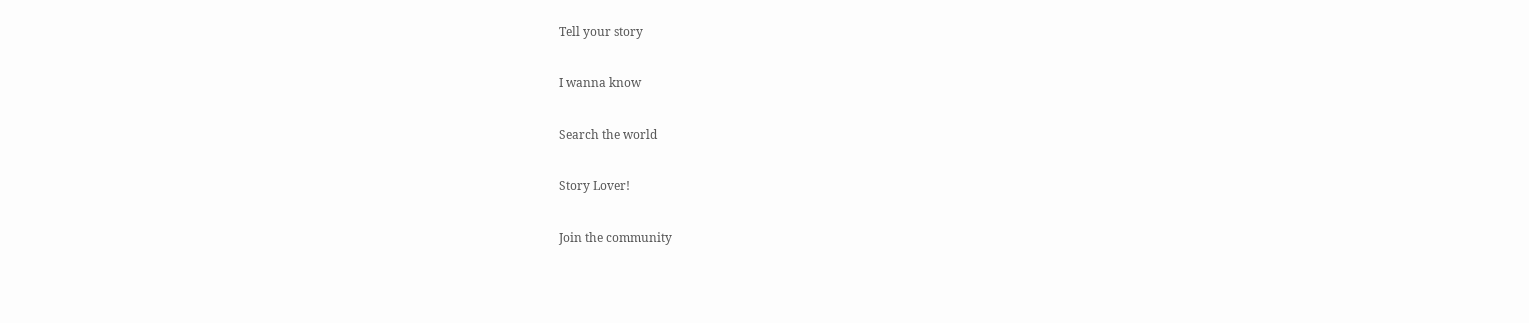Tell your story

I wanna know

Search the world

Story Lover!

Join the community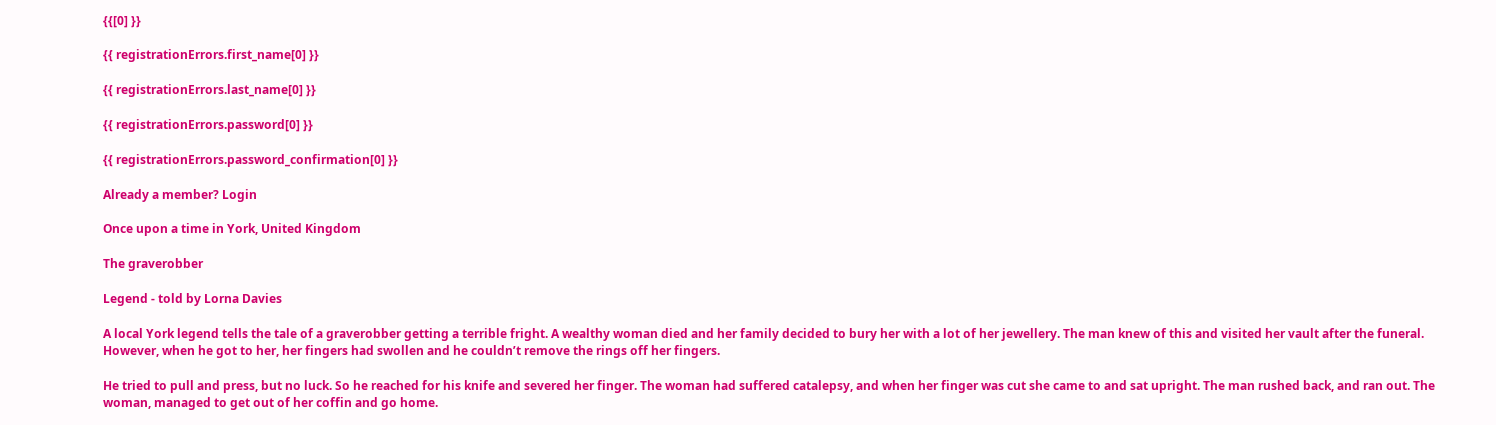{{[0] }}

{{ registrationErrors.first_name[0] }}

{{ registrationErrors.last_name[0] }}

{{ registrationErrors.password[0] }}

{{ registrationErrors.password_confirmation[0] }}

Already a member? Login

Once upon a time in York, United Kingdom

The graverobber

Legend - told by Lorna Davies

A local York legend tells the tale of a graverobber getting a terrible fright. A wealthy woman died and her family decided to bury her with a lot of her jewellery. The man knew of this and visited her vault after the funeral. However, when he got to her, her fingers had swollen and he couldn’t remove the rings off her fingers.

He tried to pull and press, but no luck. So he reached for his knife and severed her finger. The woman had suffered catalepsy, and when her finger was cut she came to and sat upright. The man rushed back, and ran out. The woman, managed to get out of her coffin and go home.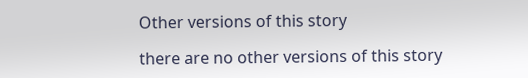Other versions of this story

there are no other versions of this story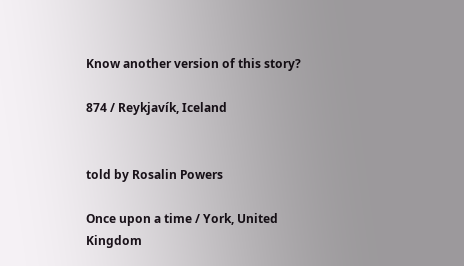Know another version of this story?

874 / Reykjavík, Iceland


told by Rosalin Powers

Once upon a time / York, United Kingdom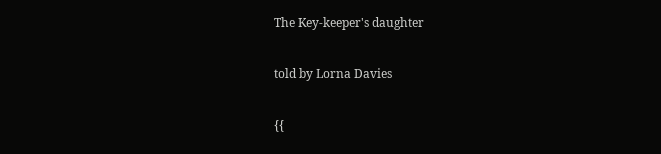The Key-keeper's daughter

told by Lorna Davies

{{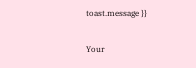toast.message }}

Your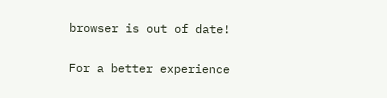browser is out of date!

For a better experience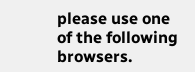please use one of the following browsers.